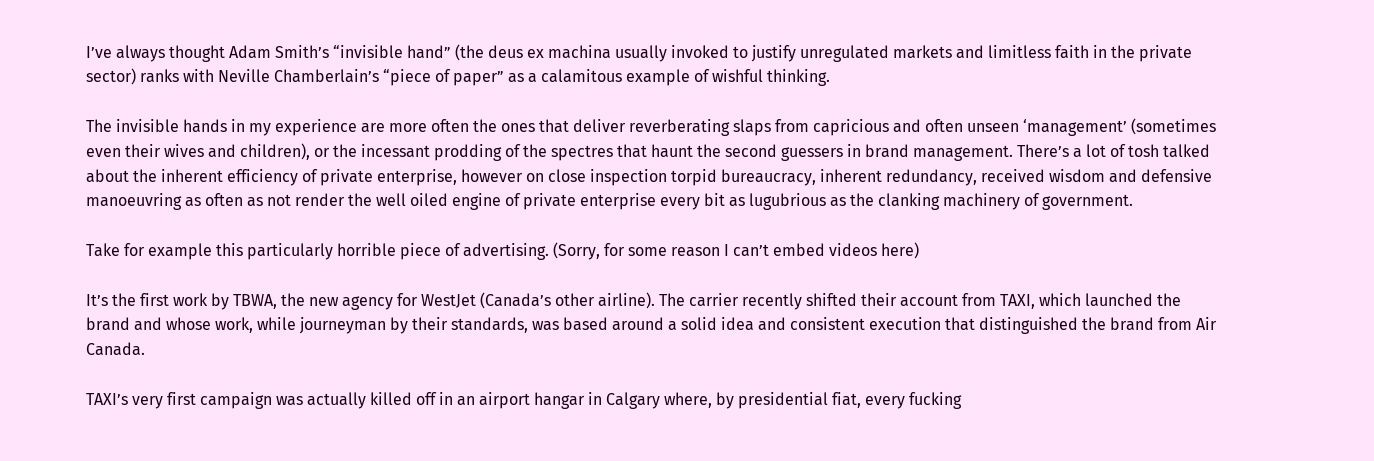I’ve always thought Adam Smith’s “invisible hand” (the deus ex machina usually invoked to justify unregulated markets and limitless faith in the private sector) ranks with Neville Chamberlain’s “piece of paper” as a calamitous example of wishful thinking.

The invisible hands in my experience are more often the ones that deliver reverberating slaps from capricious and often unseen ‘management’ (sometimes even their wives and children), or the incessant prodding of the spectres that haunt the second guessers in brand management. There’s a lot of tosh talked about the inherent efficiency of private enterprise, however on close inspection torpid bureaucracy, inherent redundancy, received wisdom and defensive manoeuvring as often as not render the well oiled engine of private enterprise every bit as lugubrious as the clanking machinery of government.

Take for example this particularly horrible piece of advertising. (Sorry, for some reason I can’t embed videos here)

It’s the first work by TBWA, the new agency for WestJet (Canada’s other airline). The carrier recently shifted their account from TAXI, which launched the brand and whose work, while journeyman by their standards, was based around a solid idea and consistent execution that distinguished the brand from Air Canada.

TAXI’s very first campaign was actually killed off in an airport hangar in Calgary where, by presidential fiat, every fucking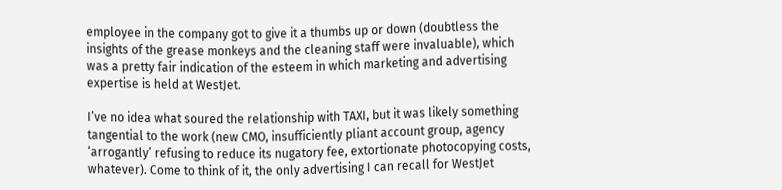employee in the company got to give it a thumbs up or down (doubtless the insights of the grease monkeys and the cleaning staff were invaluable), which was a pretty fair indication of the esteem in which marketing and advertising expertise is held at WestJet.

I’ve no idea what soured the relationship with TAXI, but it was likely something tangential to the work (new CMO, insufficiently pliant account group, agency ‘arrogantly’ refusing to reduce its nugatory fee, extortionate photocopying costs, whatever). Come to think of it, the only advertising I can recall for WestJet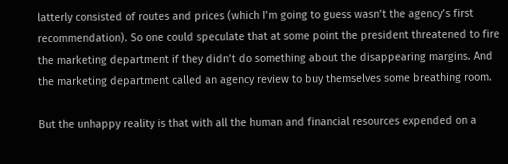latterly consisted of routes and prices (which I’m going to guess wasn’t the agency’s first recommendation). So one could speculate that at some point the president threatened to fire the marketing department if they didn’t do something about the disappearing margins. And the marketing department called an agency review to buy themselves some breathing room.

But the unhappy reality is that with all the human and financial resources expended on a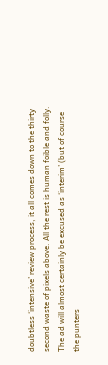doubtless ‘intensive’ review process, it all comes down to the thirty second waste of pixels above. All the rest is human foible and folly. The ad will almost certainly be excused as ‘interim’ (but of course the punters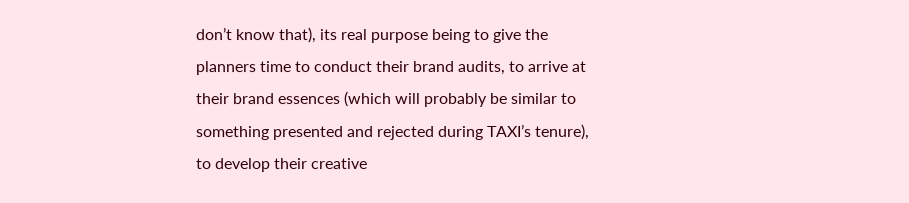don’t know that), its real purpose being to give the planners time to conduct their brand audits, to arrive at their brand essences (which will probably be similar to something presented and rejected during TAXI’s tenure), to develop their creative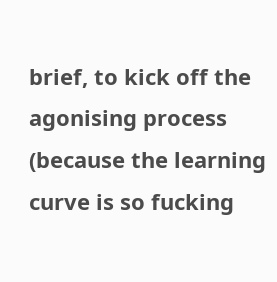brief, to kick off the agonising process (because the learning curve is so fucking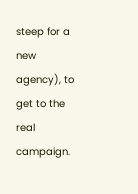steep for a new agency), to get to the real campaign.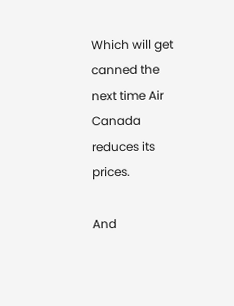Which will get canned the next time Air Canada reduces its prices.

And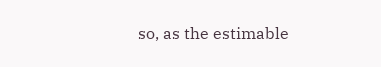so, as the estimable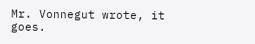Mr. Vonnegut wrote, it goes.